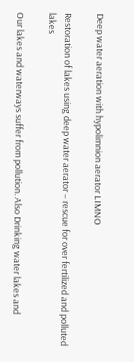Deep water aeration with hypolimnion aerator LIMNO

Restoration of lakes using deep water aerator – rescue for over fertilized and polluted lakes

Our lakes and waterways suffer from pollution. Also Drinking water lakes and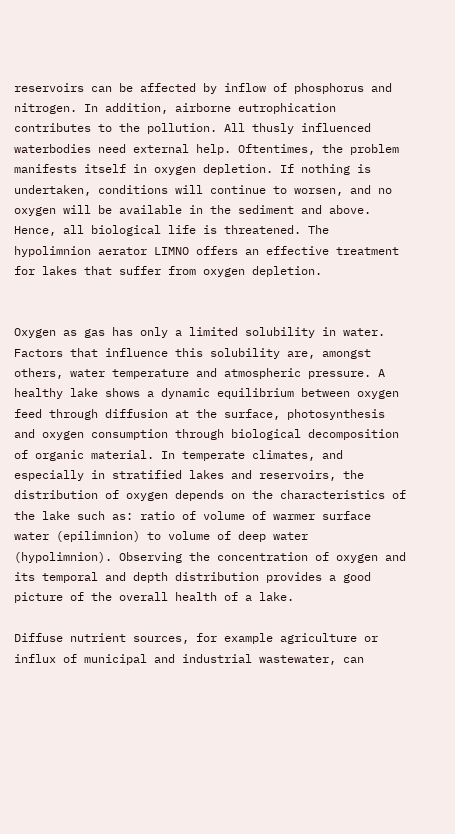reservoirs can be affected by inflow of phosphorus and nitrogen. In addition, airborne eutrophication contributes to the pollution. All thusly influenced waterbodies need external help. Oftentimes, the problem manifests itself in oxygen depletion. If nothing is undertaken, conditions will continue to worsen, and no oxygen will be available in the sediment and above. Hence, all biological life is threatened. The hypolimnion aerator LIMNO offers an effective treatment for lakes that suffer from oxygen depletion.


Oxygen as gas has only a limited solubility in water. Factors that influence this solubility are, amongst others, water temperature and atmospheric pressure. A healthy lake shows a dynamic equilibrium between oxygen feed through diffusion at the surface, photosynthesis and oxygen consumption through biological decomposition of organic material. In temperate climates, and especially in stratified lakes and reservoirs, the distribution of oxygen depends on the characteristics of the lake such as: ratio of volume of warmer surface water (epilimnion) to volume of deep water (hypolimnion). Observing the concentration of oxygen and its temporal and depth distribution provides a good picture of the overall health of a lake.

Diffuse nutrient sources, for example agriculture or influx of municipal and industrial wastewater, can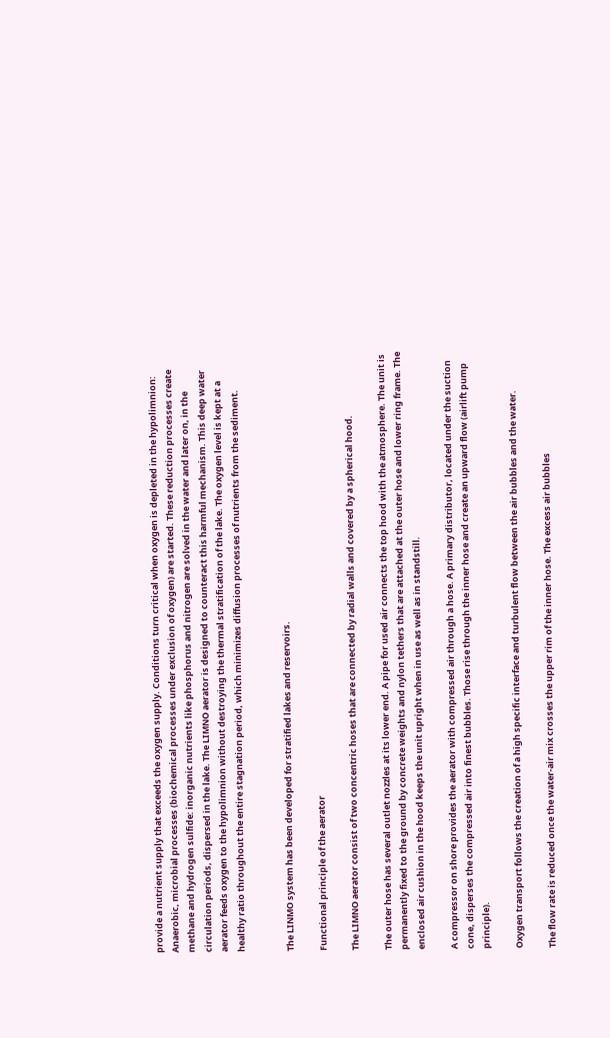provide a nutrient supply that exceeds the oxygen supply. Conditions turn critical when oxygen is depleted in the hypolimnion: Anaerobic, microbial processes (biochemical processes under exclusion of oxygen) are started. These reduction processes create methane and hydrogen sulfide: inorganic nutrients like phosphorus and nitrogen are solved in the water and later on, in the circulation periods, dispersed in the lake. The LIMNO aerator is designed to counteract this harmful mechanism. This deep water aerator feeds oxygen to the hypolimnion without destroying the thermal stratification of the lake. The oxygen level is kept at a healthy ratio throughout the entire stagnation period, which minimizes diffusion processes of nutrients from the sediment.


The LINMO system has been developed for stratified lakes and reservoirs.

Functional principle of the aerator

The LIMNO aerator consist of two concentric hoses that are connected by radial walls and covered by a spherical hood.

The outer hose has several outlet nozzles at its lower end. A pipe for used air connects the top hood with the atmosphere. The unit is permanently fixed to the ground by concrete weights and nylon tethers that are attached at the outer hose and lower ring frame. The enclosed air cushion in the hood keeps the unit upright when in use as well as in standstill.

A compressor on shore provides the aerator with compressed air through a hose. A primary distributor, located under the suction cone, disperses the compressed air into finest bubbles. Those rise through the inner hose and create an upward flow (airlift pump principle).

Oxygen transport follows the creation of a high specific interface and turbulent flow between the air bubbles and the water.

The flow rate is reduced once the water-air mix crosses the upper rim of the inner hose. The excess air bubbles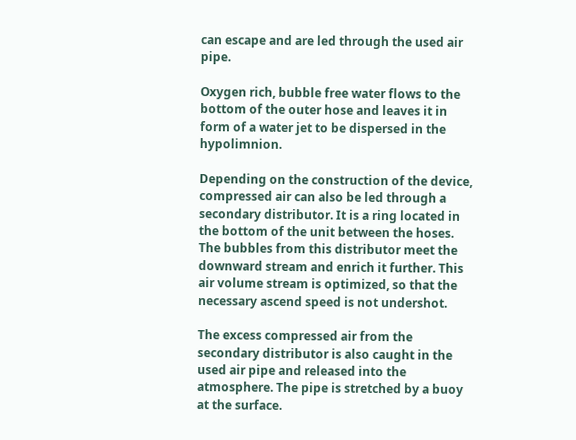can escape and are led through the used air pipe.

Oxygen rich, bubble free water flows to the bottom of the outer hose and leaves it in form of a water jet to be dispersed in the hypolimnion.

Depending on the construction of the device, compressed air can also be led through a secondary distributor. It is a ring located in the bottom of the unit between the hoses. The bubbles from this distributor meet the downward stream and enrich it further. This air volume stream is optimized, so that the necessary ascend speed is not undershot.

The excess compressed air from the secondary distributor is also caught in the used air pipe and released into the atmosphere. The pipe is stretched by a buoy at the surface.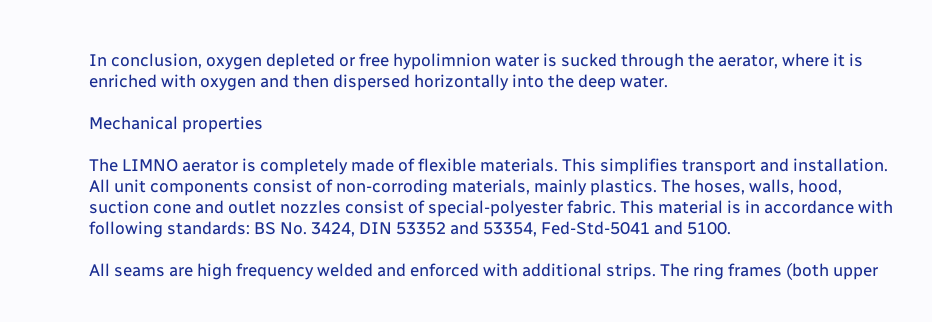In conclusion, oxygen depleted or free hypolimnion water is sucked through the aerator, where it is enriched with oxygen and then dispersed horizontally into the deep water.

Mechanical properties

The LIMNO aerator is completely made of flexible materials. This simplifies transport and installation. All unit components consist of non-corroding materials, mainly plastics. The hoses, walls, hood, suction cone and outlet nozzles consist of special-polyester fabric. This material is in accordance with following standards: BS No. 3424, DIN 53352 and 53354, Fed-Std-5041 and 5100.

All seams are high frequency welded and enforced with additional strips. The ring frames (both upper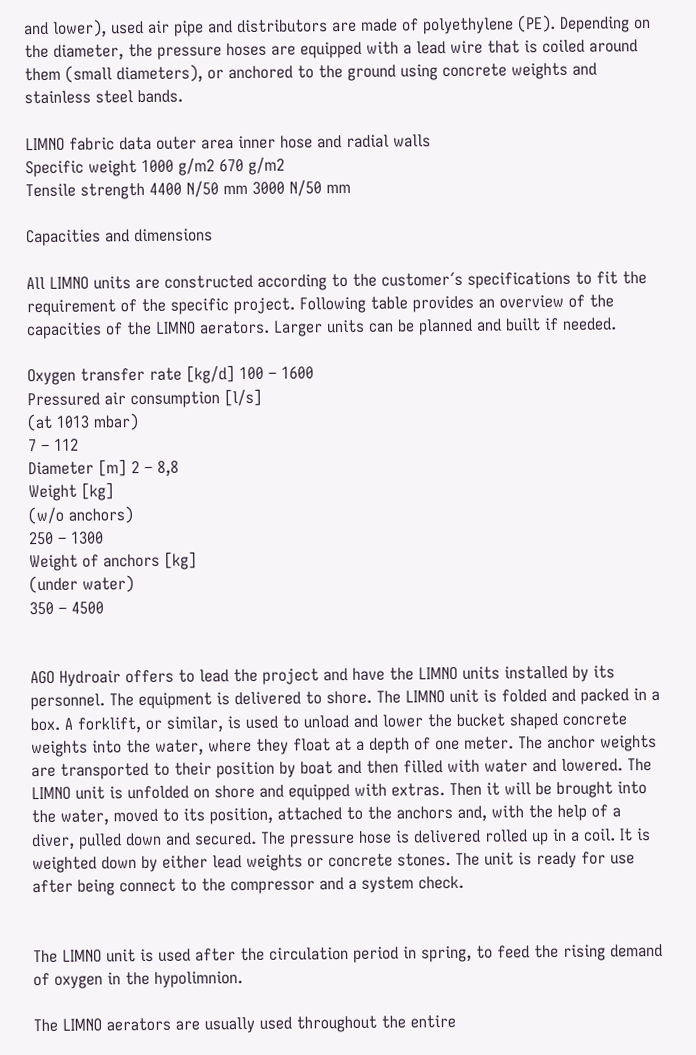and lower), used air pipe and distributors are made of polyethylene (PE). Depending on the diameter, the pressure hoses are equipped with a lead wire that is coiled around them (small diameters), or anchored to the ground using concrete weights and stainless steel bands.

LIMNO fabric data outer area inner hose and radial walls
Specific weight 1000 g/m2 670 g/m2
Tensile strength 4400 N/50 mm 3000 N/50 mm

Capacities and dimensions

All LIMNO units are constructed according to the customer´s specifications to fit the requirement of the specific project. Following table provides an overview of the capacities of the LIMNO aerators. Larger units can be planned and built if needed.

Oxygen transfer rate [kg/d] 100 – 1600
Pressured air consumption [l/s]
(at 1013 mbar)
7 – 112
Diameter [m] 2 – 8,8
Weight [kg]
(w/o anchors)
250 – 1300
Weight of anchors [kg]
(under water)
350 – 4500


AGO Hydroair offers to lead the project and have the LIMNO units installed by its personnel. The equipment is delivered to shore. The LIMNO unit is folded and packed in a box. A forklift, or similar, is used to unload and lower the bucket shaped concrete weights into the water, where they float at a depth of one meter. The anchor weights are transported to their position by boat and then filled with water and lowered. The LIMNO unit is unfolded on shore and equipped with extras. Then it will be brought into the water, moved to its position, attached to the anchors and, with the help of a diver, pulled down and secured. The pressure hose is delivered rolled up in a coil. It is weighted down by either lead weights or concrete stones. The unit is ready for use after being connect to the compressor and a system check.


The LIMNO unit is used after the circulation period in spring, to feed the rising demand of oxygen in the hypolimnion.

The LIMNO aerators are usually used throughout the entire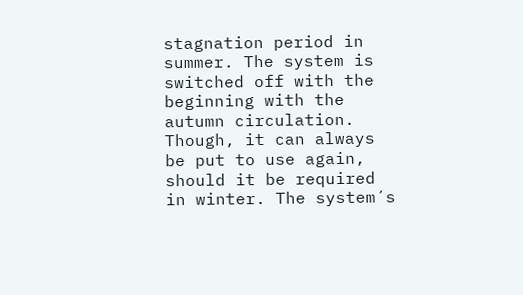stagnation period in summer. The system is switched off with the beginning with the autumn circulation. Though, it can always be put to use again, should it be required in winter. The system´s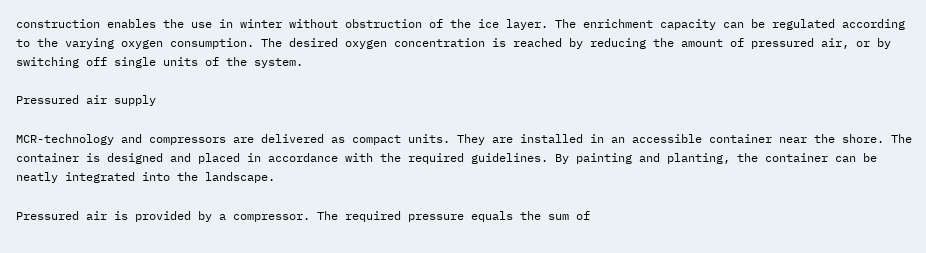construction enables the use in winter without obstruction of the ice layer. The enrichment capacity can be regulated according to the varying oxygen consumption. The desired oxygen concentration is reached by reducing the amount of pressured air, or by switching off single units of the system.

Pressured air supply

MCR-technology and compressors are delivered as compact units. They are installed in an accessible container near the shore. The container is designed and placed in accordance with the required guidelines. By painting and planting, the container can be neatly integrated into the landscape.

Pressured air is provided by a compressor. The required pressure equals the sum of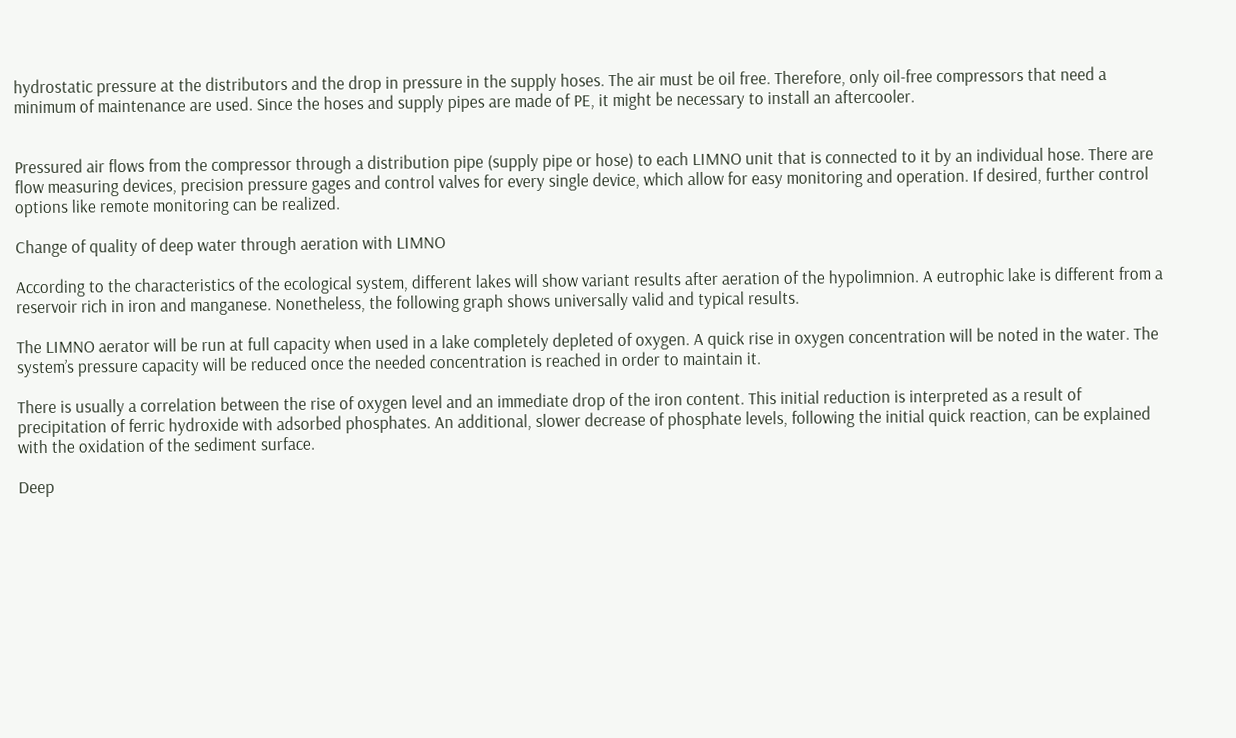hydrostatic pressure at the distributors and the drop in pressure in the supply hoses. The air must be oil free. Therefore, only oil-free compressors that need a minimum of maintenance are used. Since the hoses and supply pipes are made of PE, it might be necessary to install an aftercooler.


Pressured air flows from the compressor through a distribution pipe (supply pipe or hose) to each LIMNO unit that is connected to it by an individual hose. There are flow measuring devices, precision pressure gages and control valves for every single device, which allow for easy monitoring and operation. If desired, further control options like remote monitoring can be realized.

Change of quality of deep water through aeration with LIMNO

According to the characteristics of the ecological system, different lakes will show variant results after aeration of the hypolimnion. A eutrophic lake is different from a reservoir rich in iron and manganese. Nonetheless, the following graph shows universally valid and typical results.

The LIMNO aerator will be run at full capacity when used in a lake completely depleted of oxygen. A quick rise in oxygen concentration will be noted in the water. The system’s pressure capacity will be reduced once the needed concentration is reached in order to maintain it.

There is usually a correlation between the rise of oxygen level and an immediate drop of the iron content. This initial reduction is interpreted as a result of precipitation of ferric hydroxide with adsorbed phosphates. An additional, slower decrease of phosphate levels, following the initial quick reaction, can be explained with the oxidation of the sediment surface.

Deep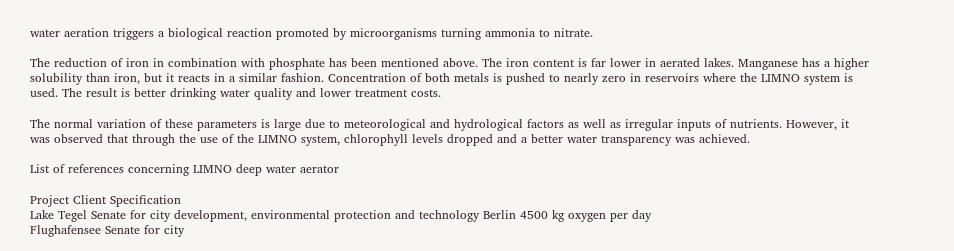water aeration triggers a biological reaction promoted by microorganisms turning ammonia to nitrate.

The reduction of iron in combination with phosphate has been mentioned above. The iron content is far lower in aerated lakes. Manganese has a higher solubility than iron, but it reacts in a similar fashion. Concentration of both metals is pushed to nearly zero in reservoirs where the LIMNO system is used. The result is better drinking water quality and lower treatment costs.

The normal variation of these parameters is large due to meteorological and hydrological factors as well as irregular inputs of nutrients. However, it was observed that through the use of the LIMNO system, chlorophyll levels dropped and a better water transparency was achieved.

List of references concerning LIMNO deep water aerator

Project Client Specification
Lake Tegel Senate for city development, environmental protection and technology Berlin 4500 kg oxygen per day
Flughafensee Senate for city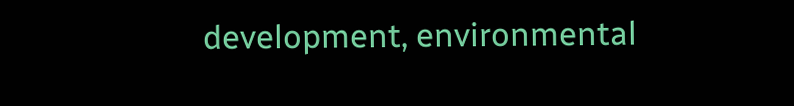development, environmental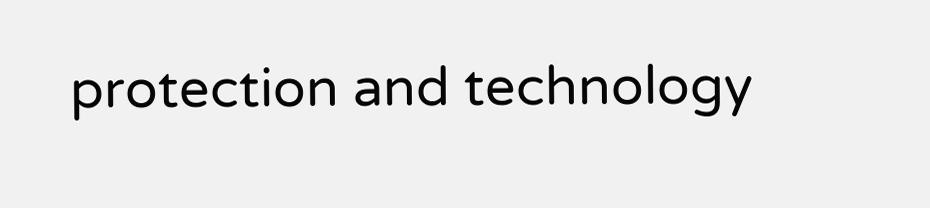protection and technology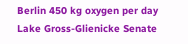Berlin 450 kg oxygen per day
Lake Gross-Glienicke Senate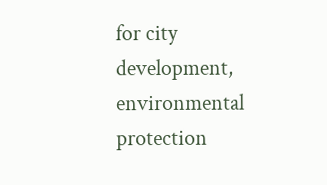for city development, environmental protection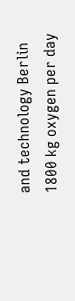and technology Berlin 1800 kg oxygen per day